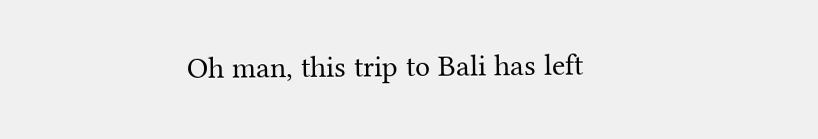Oh man, this trip to Bali has left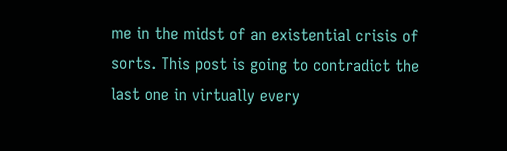me in the midst of an existential crisis of sorts. This post is going to contradict the last one in virtually every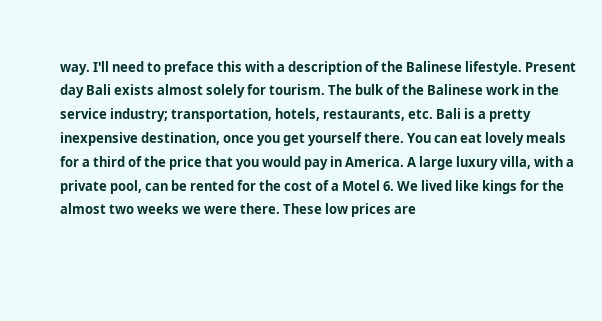way. I'll need to preface this with a description of the Balinese lifestyle. Present day Bali exists almost solely for tourism. The bulk of the Balinese work in the service industry; transportation, hotels, restaurants, etc. Bali is a pretty inexpensive destination, once you get yourself there. You can eat lovely meals for a third of the price that you would pay in America. A large luxury villa, with a private pool, can be rented for the cost of a Motel 6. We lived like kings for the almost two weeks we were there. These low prices are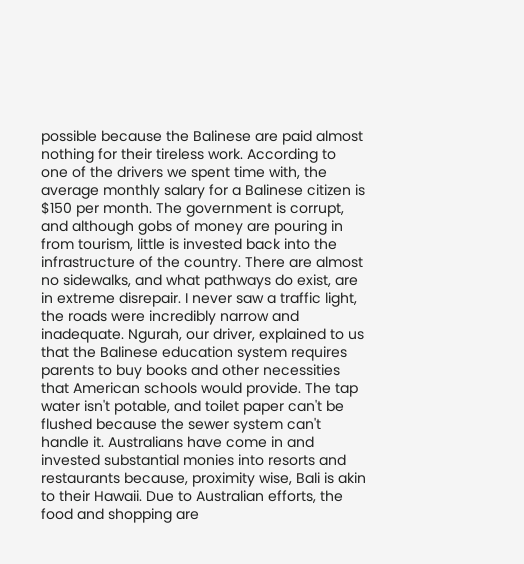possible because the Balinese are paid almost nothing for their tireless work. According to one of the drivers we spent time with, the average monthly salary for a Balinese citizen is $150 per month. The government is corrupt, and although gobs of money are pouring in from tourism, little is invested back into the infrastructure of the country. There are almost no sidewalks, and what pathways do exist, are in extreme disrepair. I never saw a traffic light, the roads were incredibly narrow and inadequate. Ngurah, our driver, explained to us that the Balinese education system requires parents to buy books and other necessities that American schools would provide. The tap water isn't potable, and toilet paper can't be flushed because the sewer system can't handle it. Australians have come in and invested substantial monies into resorts and restaurants because, proximity wise, Bali is akin to their Hawaii. Due to Australian efforts, the food and shopping are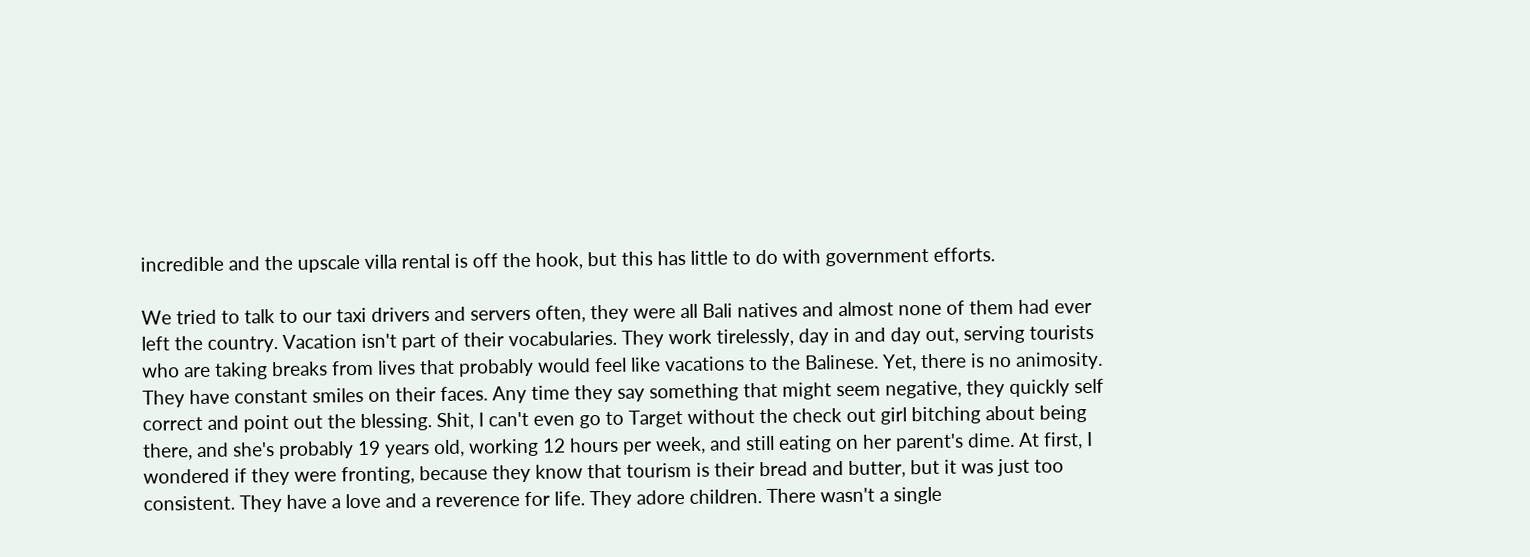incredible and the upscale villa rental is off the hook, but this has little to do with government efforts.

We tried to talk to our taxi drivers and servers often, they were all Bali natives and almost none of them had ever left the country. Vacation isn't part of their vocabularies. They work tirelessly, day in and day out, serving tourists who are taking breaks from lives that probably would feel like vacations to the Balinese. Yet, there is no animosity. They have constant smiles on their faces. Any time they say something that might seem negative, they quickly self correct and point out the blessing. Shit, I can't even go to Target without the check out girl bitching about being there, and she's probably 19 years old, working 12 hours per week, and still eating on her parent's dime. At first, I wondered if they were fronting, because they know that tourism is their bread and butter, but it was just too consistent. They have a love and a reverence for life. They adore children. There wasn't a single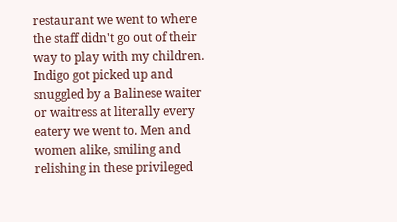restaurant we went to where the staff didn't go out of their way to play with my children. Indigo got picked up and snuggled by a Balinese waiter or waitress at literally every eatery we went to. Men and women alike, smiling and relishing in these privileged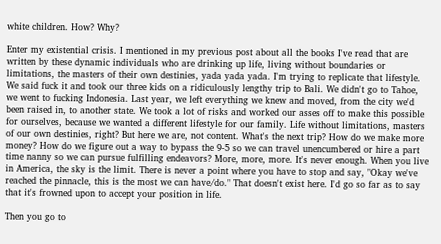white children. How? Why?

Enter my existential crisis. I mentioned in my previous post about all the books I've read that are written by these dynamic individuals who are drinking up life, living without boundaries or limitations, the masters of their own destinies, yada yada yada. I'm trying to replicate that lifestyle. We said fuck it and took our three kids on a ridiculously lengthy trip to Bali. We didn't go to Tahoe, we went to fucking Indonesia. Last year, we left everything we knew and moved, from the city we'd been raised in, to another state. We took a lot of risks and worked our asses off to make this possible for ourselves, because we wanted a different lifestyle for our family. Life without limitations, masters of our own destinies, right? But here we are, not content. What's the next trip? How do we make more money? How do we figure out a way to bypass the 9-5 so we can travel unencumbered or hire a part time nanny so we can pursue fulfilling endeavors? More, more, more. It's never enough. When you live in America, the sky is the limit. There is never a point where you have to stop and say, "Okay we've reached the pinnacle, this is the most we can have/do." That doesn't exist here. I'd go so far as to say that it's frowned upon to accept your position in life.

Then you go to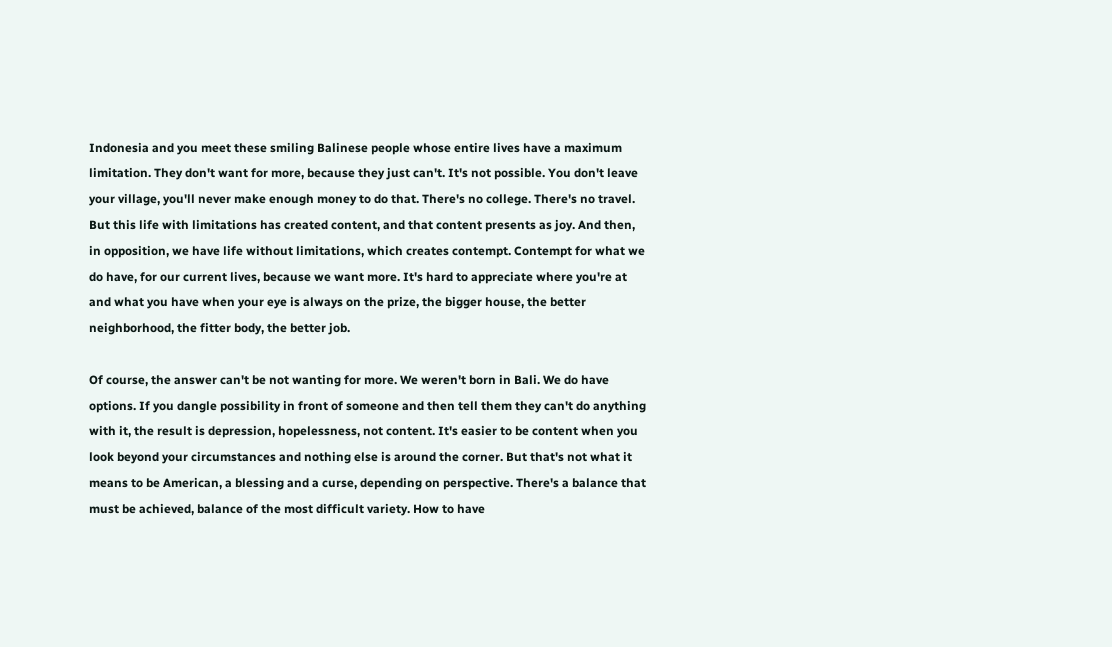Indonesia and you meet these smiling Balinese people whose entire lives have a maximum limitation. They don't want for more, because they just can't. It's not possible. You don't leave your village, you'll never make enough money to do that. There's no college. There's no travel. But this life with limitations has created content, and that content presents as joy. And then, in opposition, we have life without limitations, which creates contempt. Contempt for what we do have, for our current lives, because we want more. It's hard to appreciate where you're at and what you have when your eye is always on the prize, the bigger house, the better neighborhood, the fitter body, the better job.

Of course, the answer can't be not wanting for more. We weren't born in Bali. We do have options. If you dangle possibility in front of someone and then tell them they can't do anything with it, the result is depression, hopelessness, not content. It's easier to be content when you look beyond your circumstances and nothing else is around the corner. But that's not what it means to be American, a blessing and a curse, depending on perspective. There's a balance that must be achieved, balance of the most difficult variety. How to have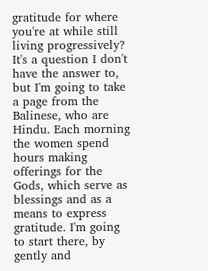gratitude for where you're at while still living progressively? It's a question I don't have the answer to, but I'm going to take a page from the Balinese, who are Hindu. Each morning the women spend hours making offerings for the Gods, which serve as blessings and as a means to express gratitude. I'm going to start there, by gently and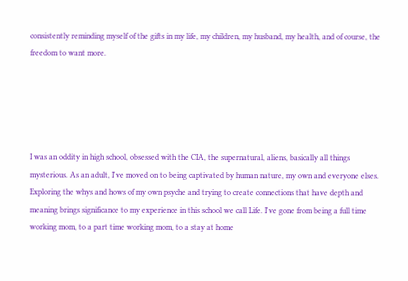consistently reminding myself of the gifts in my life, my children, my husband, my health, and of course, the freedom to want more.





I was an oddity in high school, obsessed with the CIA, the supernatural, aliens, basically all things mysterious. As an adult, I've moved on to being captivated by human nature, my own and everyone elses. Exploring the whys and hows of my own psyche and trying to create connections that have depth and meaning brings significance to my experience in this school we call Life. I've gone from being a full time working mom, to a part time working mom, to a stay at home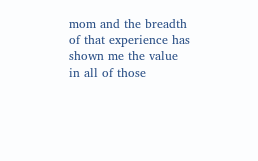mom and the breadth of that experience has shown me the value in all of those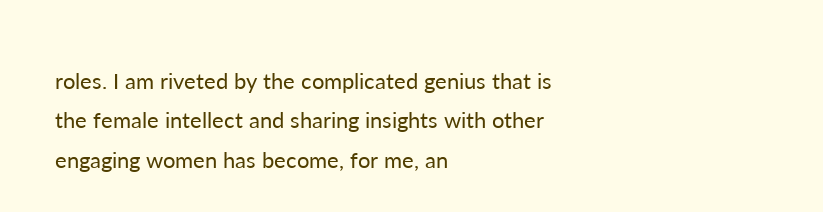roles. I am riveted by the complicated genius that is the female intellect and sharing insights with other engaging women has become, for me, an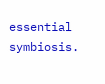essential symbiosis.